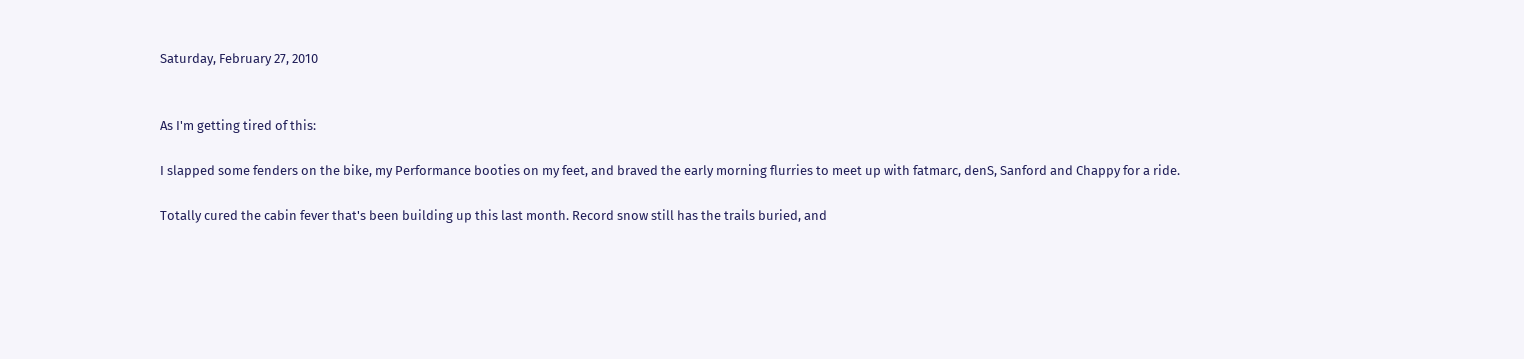Saturday, February 27, 2010


As I'm getting tired of this:

I slapped some fenders on the bike, my Performance booties on my feet, and braved the early morning flurries to meet up with fatmarc, denS, Sanford and Chappy for a ride.

Totally cured the cabin fever that's been building up this last month. Record snow still has the trails buried, and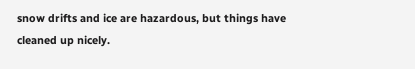snow drifts and ice are hazardous, but things have cleaned up nicely.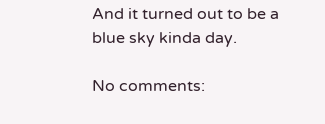And it turned out to be a blue sky kinda day.

No comments: